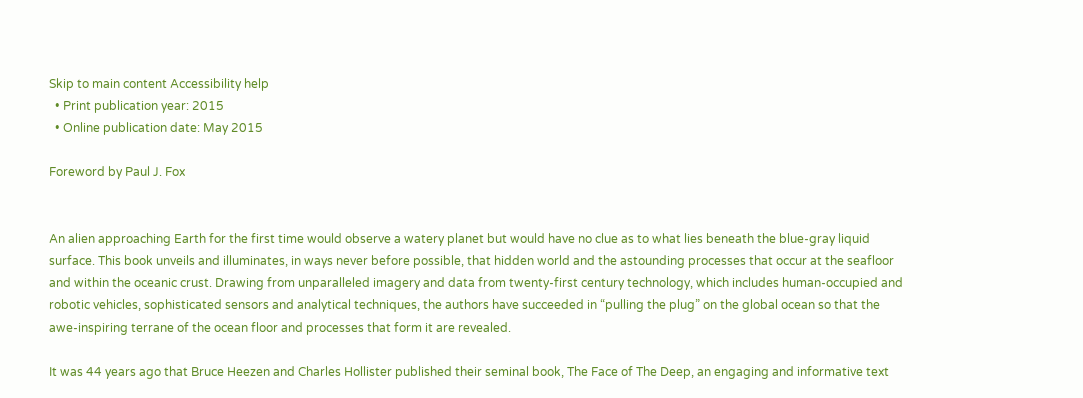Skip to main content Accessibility help
  • Print publication year: 2015
  • Online publication date: May 2015

Foreword by Paul J. Fox


An alien approaching Earth for the first time would observe a watery planet but would have no clue as to what lies beneath the blue-gray liquid surface. This book unveils and illuminates, in ways never before possible, that hidden world and the astounding processes that occur at the seafloor and within the oceanic crust. Drawing from unparalleled imagery and data from twenty-first century technology, which includes human-occupied and robotic vehicles, sophisticated sensors and analytical techniques, the authors have succeeded in “pulling the plug” on the global ocean so that the awe-inspiring terrane of the ocean floor and processes that form it are revealed.

It was 44 years ago that Bruce Heezen and Charles Hollister published their seminal book, The Face of The Deep, an engaging and informative text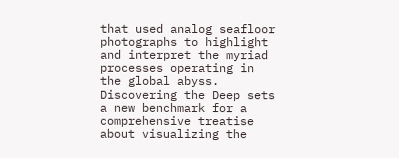that used analog seafloor photographs to highlight and interpret the myriad processes operating in the global abyss. Discovering the Deep sets a new benchmark for a comprehensive treatise about visualizing the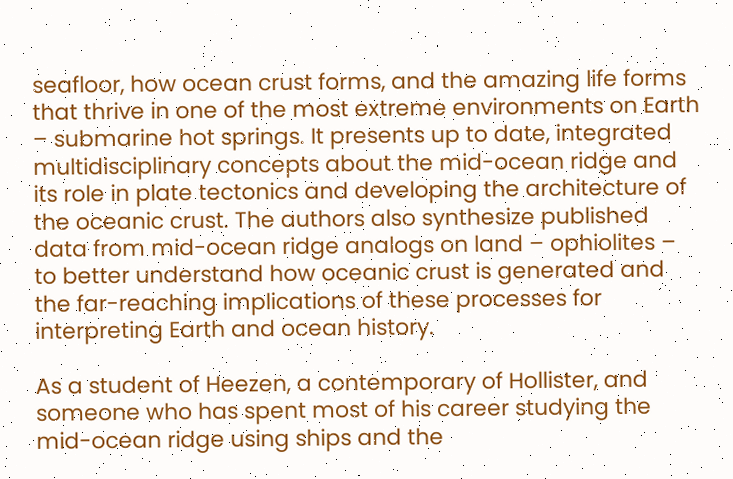seafloor, how ocean crust forms, and the amazing life forms that thrive in one of the most extreme environments on Earth – submarine hot springs. It presents up to date, integrated multidisciplinary concepts about the mid-ocean ridge and its role in plate tectonics and developing the architecture of the oceanic crust. The authors also synthesize published data from mid-ocean ridge analogs on land – ophiolites – to better understand how oceanic crust is generated and the far-reaching implications of these processes for interpreting Earth and ocean history.

As a student of Heezen, a contemporary of Hollister, and someone who has spent most of his career studying the mid-ocean ridge using ships and the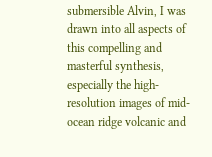submersible Alvin, I was drawn into all aspects of this compelling and masterful synthesis, especially the high-resolution images of mid-ocean ridge volcanic and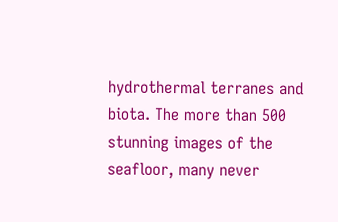hydrothermal terranes and biota. The more than 500 stunning images of the seafloor, many never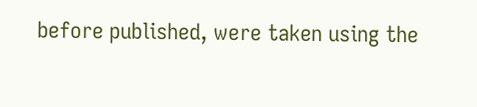before published, were taken using the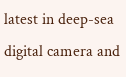latest in deep-sea digital camera and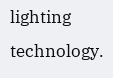lighting technology.